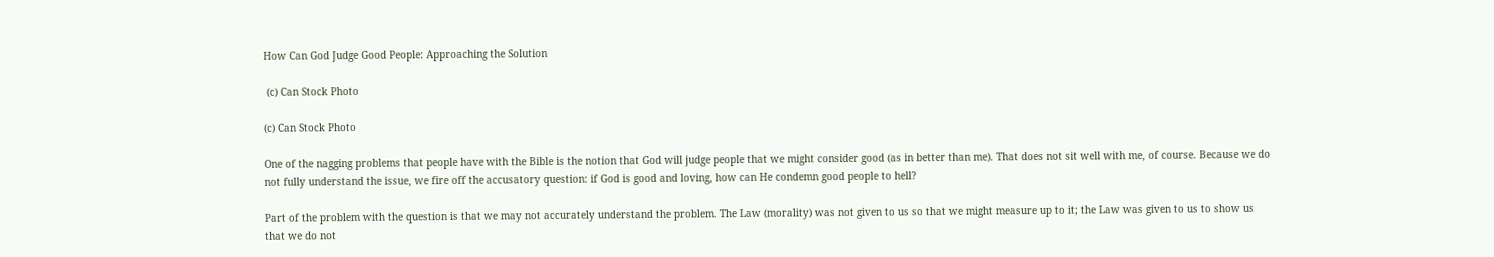How Can God Judge Good People: Approaching the Solution

 (c) Can Stock Photo

(c) Can Stock Photo

One of the nagging problems that people have with the Bible is the notion that God will judge people that we might consider good (as in better than me). That does not sit well with me, of course. Because we do not fully understand the issue, we fire off the accusatory question: if God is good and loving, how can He condemn good people to hell?

Part of the problem with the question is that we may not accurately understand the problem. The Law (morality) was not given to us so that we might measure up to it; the Law was given to us to show us that we do not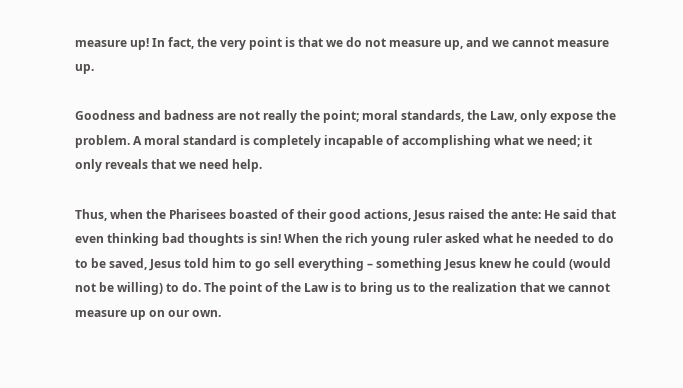measure up! In fact, the very point is that we do not measure up, and we cannot measure up.

Goodness and badness are not really the point; moral standards, the Law, only expose the problem. A moral standard is completely incapable of accomplishing what we need; it only reveals that we need help.

Thus, when the Pharisees boasted of their good actions, Jesus raised the ante: He said that even thinking bad thoughts is sin! When the rich young ruler asked what he needed to do to be saved, Jesus told him to go sell everything – something Jesus knew he could (would not be willing) to do. The point of the Law is to bring us to the realization that we cannot measure up on our own.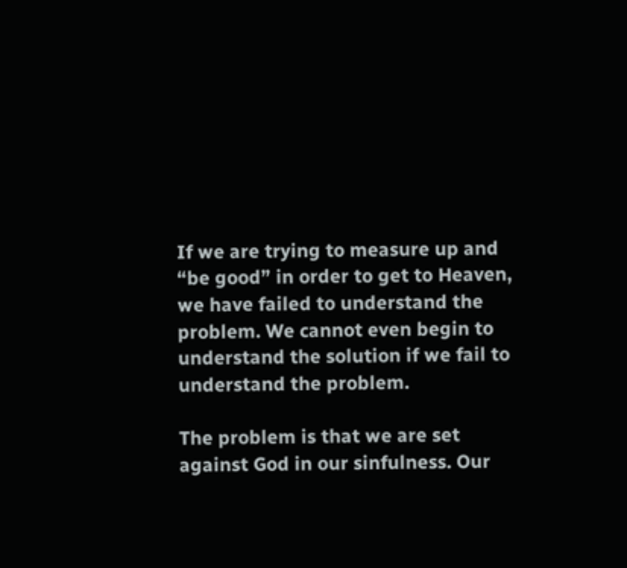If we are trying to measure up and “be good” in order to get to Heaven, we have failed to understand the problem. We cannot even begin to understand the solution if we fail to understand the problem.

The problem is that we are set against God in our sinfulness. Our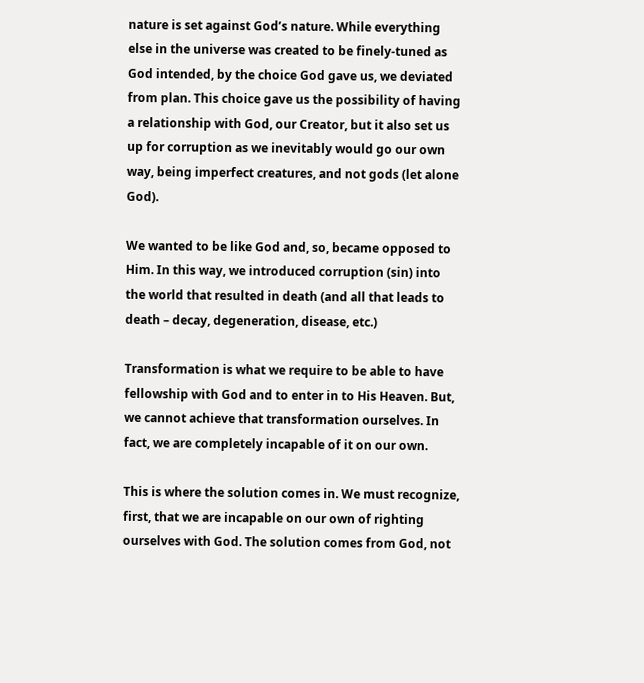nature is set against God’s nature. While everything else in the universe was created to be finely-tuned as God intended, by the choice God gave us, we deviated from plan. This choice gave us the possibility of having a relationship with God, our Creator, but it also set us up for corruption as we inevitably would go our own way, being imperfect creatures, and not gods (let alone God).

We wanted to be like God and, so, became opposed to Him. In this way, we introduced corruption (sin) into the world that resulted in death (and all that leads to death – decay, degeneration, disease, etc.)

Transformation is what we require to be able to have fellowship with God and to enter in to His Heaven. But, we cannot achieve that transformation ourselves. In fact, we are completely incapable of it on our own.

This is where the solution comes in. We must recognize, first, that we are incapable on our own of righting ourselves with God. The solution comes from God, not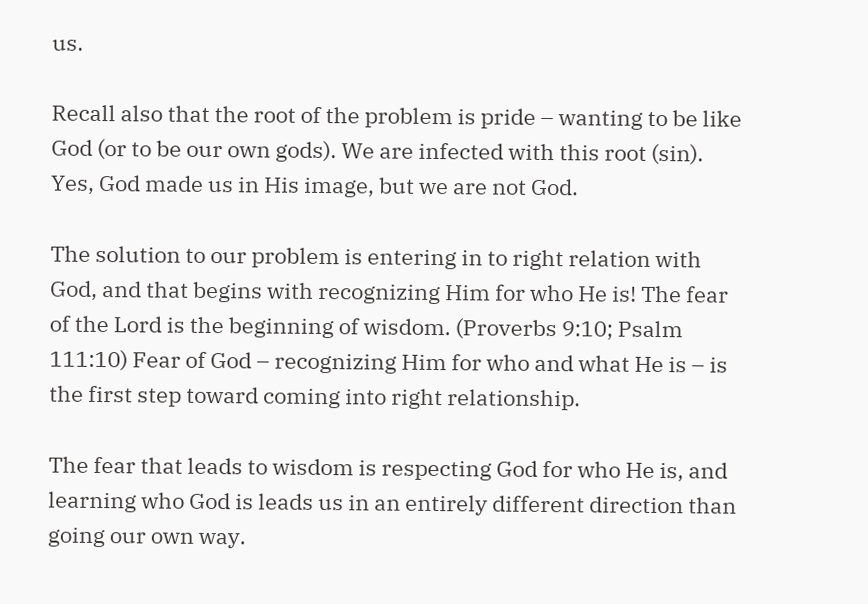us.

Recall also that the root of the problem is pride – wanting to be like God (or to be our own gods). We are infected with this root (sin). Yes, God made us in His image, but we are not God.

The solution to our problem is entering in to right relation with God, and that begins with recognizing Him for who He is! The fear of the Lord is the beginning of wisdom. (Proverbs 9:10; Psalm 111:10) Fear of God – recognizing Him for who and what He is – is the first step toward coming into right relationship.

The fear that leads to wisdom is respecting God for who He is, and learning who God is leads us in an entirely different direction than going our own way.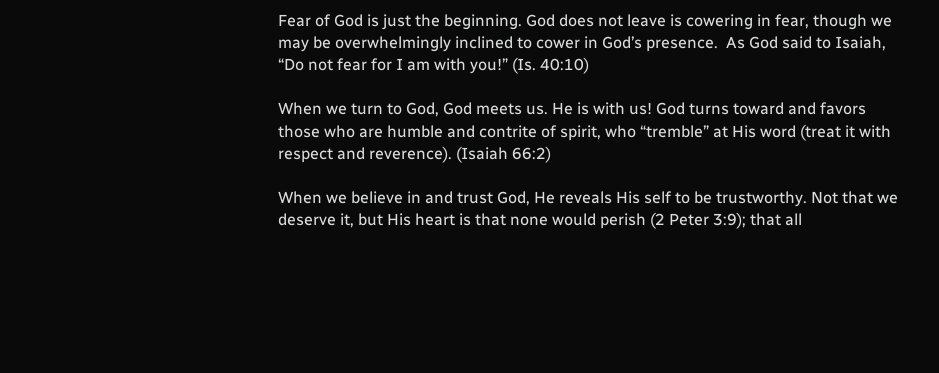Fear of God is just the beginning. God does not leave is cowering in fear, though we may be overwhelmingly inclined to cower in God’s presence.  As God said to Isaiah, “Do not fear for I am with you!” (Is. 40:10)

When we turn to God, God meets us. He is with us! God turns toward and favors those who are humble and contrite of spirit, who “tremble” at His word (treat it with respect and reverence). (Isaiah 66:2)

When we believe in and trust God, He reveals His self to be trustworthy. Not that we deserve it, but His heart is that none would perish (2 Peter 3:9); that all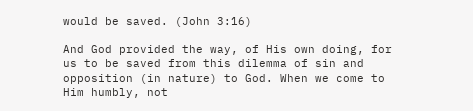would be saved. (John 3:16)

And God provided the way, of His own doing, for us to be saved from this dilemma of sin and opposition (in nature) to God. When we come to Him humbly, not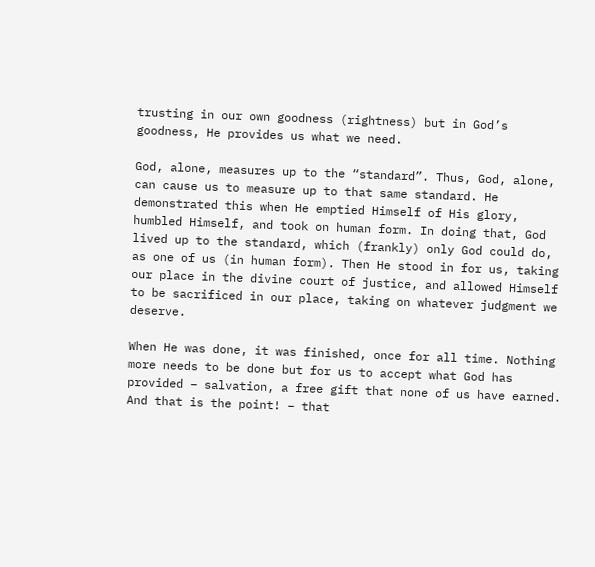trusting in our own goodness (rightness) but in God’s goodness, He provides us what we need.

God, alone, measures up to the “standard”. Thus, God, alone, can cause us to measure up to that same standard. He demonstrated this when He emptied Himself of His glory, humbled Himself, and took on human form. In doing that, God lived up to the standard, which (frankly) only God could do, as one of us (in human form). Then He stood in for us, taking our place in the divine court of justice, and allowed Himself to be sacrificed in our place, taking on whatever judgment we deserve.

When He was done, it was finished, once for all time. Nothing more needs to be done but for us to accept what God has provided – salvation, a free gift that none of us have earned. And that is the point! – that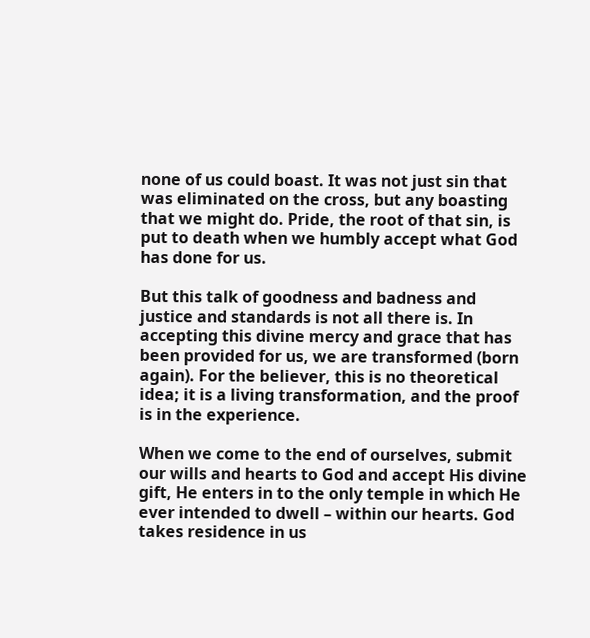none of us could boast. It was not just sin that was eliminated on the cross, but any boasting that we might do. Pride, the root of that sin, is put to death when we humbly accept what God has done for us.

But this talk of goodness and badness and justice and standards is not all there is. In accepting this divine mercy and grace that has been provided for us, we are transformed (born again). For the believer, this is no theoretical idea; it is a living transformation, and the proof is in the experience.

When we come to the end of ourselves, submit our wills and hearts to God and accept His divine gift, He enters in to the only temple in which He ever intended to dwell – within our hearts. God takes residence in us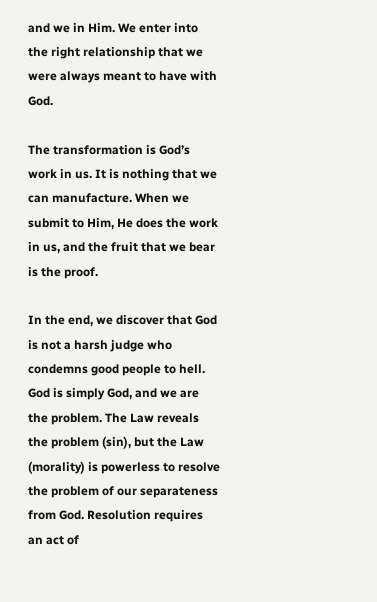and we in Him. We enter into the right relationship that we were always meant to have with God.

The transformation is God’s work in us. It is nothing that we can manufacture. When we submit to Him, He does the work in us, and the fruit that we bear is the proof.

In the end, we discover that God is not a harsh judge who condemns good people to hell. God is simply God, and we are the problem. The Law reveals the problem (sin), but the Law (morality) is powerless to resolve the problem of our separateness from God. Resolution requires an act of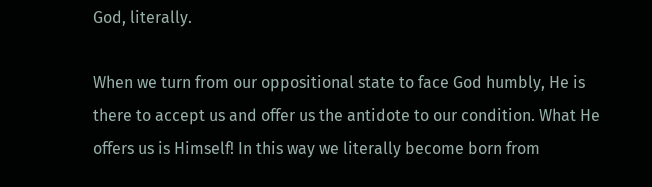God, literally.

When we turn from our oppositional state to face God humbly, He is there to accept us and offer us the antidote to our condition. What He offers us is Himself! In this way we literally become born from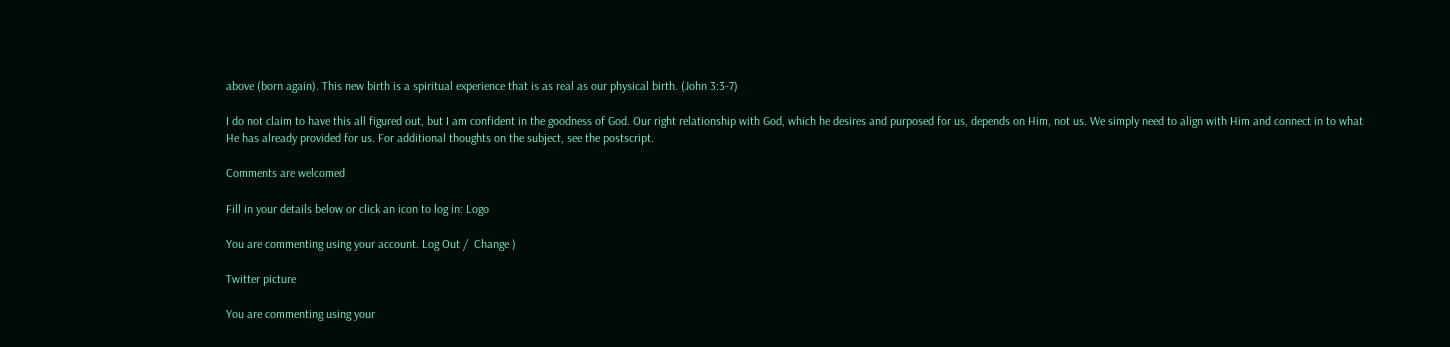above (born again). This new birth is a spiritual experience that is as real as our physical birth. (John 3:3-7)

I do not claim to have this all figured out, but I am confident in the goodness of God. Our right relationship with God, which he desires and purposed for us, depends on Him, not us. We simply need to align with Him and connect in to what He has already provided for us. For additional thoughts on the subject, see the postscript.

Comments are welcomed

Fill in your details below or click an icon to log in: Logo

You are commenting using your account. Log Out /  Change )

Twitter picture

You are commenting using your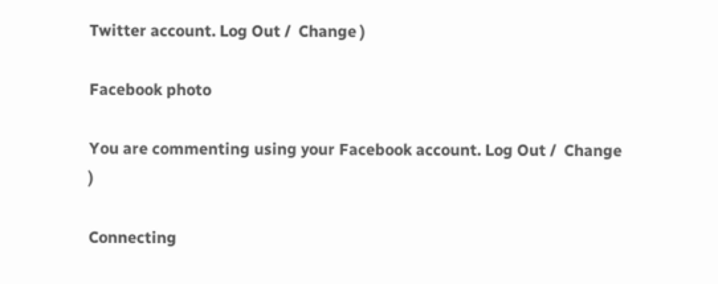Twitter account. Log Out /  Change )

Facebook photo

You are commenting using your Facebook account. Log Out /  Change )

Connecting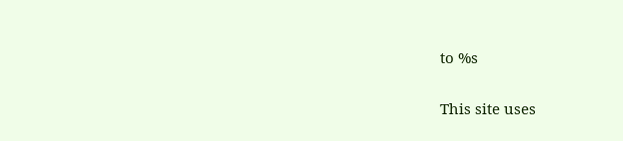to %s

This site uses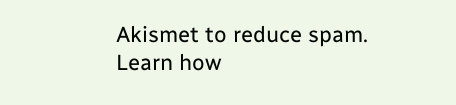Akismet to reduce spam. Learn how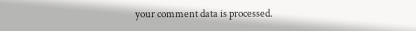your comment data is processed.